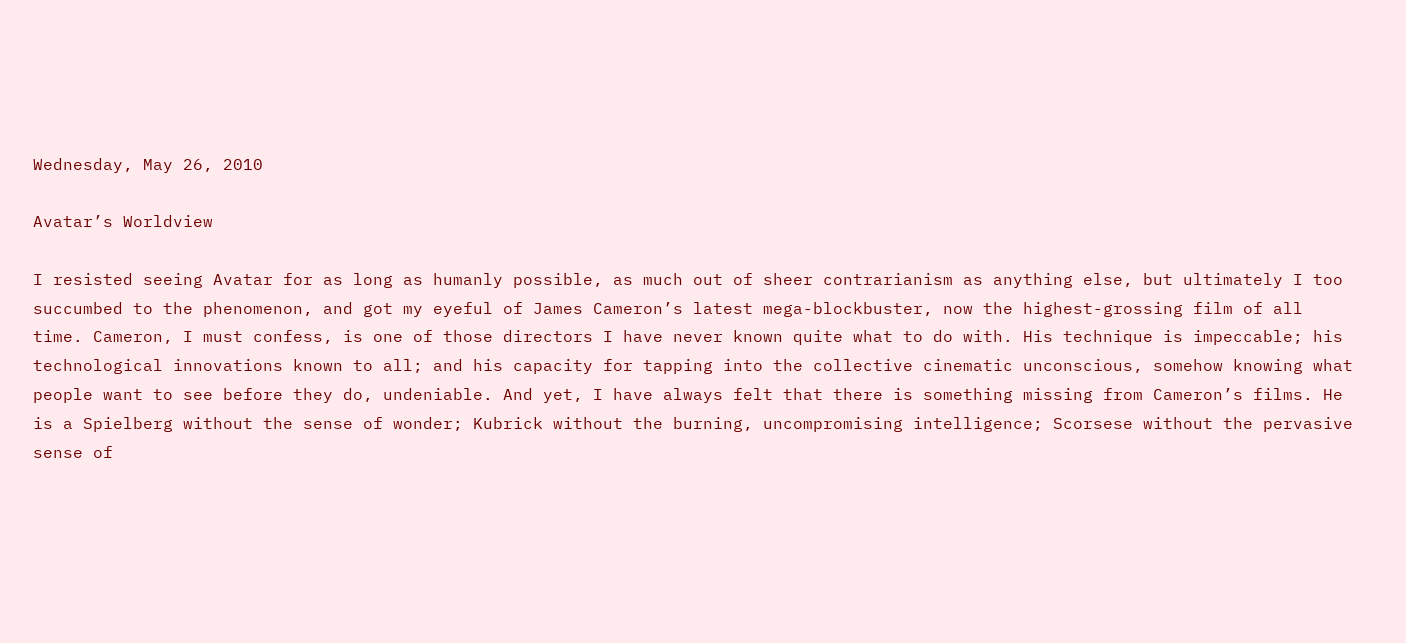Wednesday, May 26, 2010

Avatar’s Worldview

I resisted seeing Avatar for as long as humanly possible, as much out of sheer contrarianism as anything else, but ultimately I too succumbed to the phenomenon, and got my eyeful of James Cameron’s latest mega-blockbuster, now the highest-grossing film of all time. Cameron, I must confess, is one of those directors I have never known quite what to do with. His technique is impeccable; his technological innovations known to all; and his capacity for tapping into the collective cinematic unconscious, somehow knowing what people want to see before they do, undeniable. And yet, I have always felt that there is something missing from Cameron’s films. He is a Spielberg without the sense of wonder; Kubrick without the burning, uncompromising intelligence; Scorsese without the pervasive sense of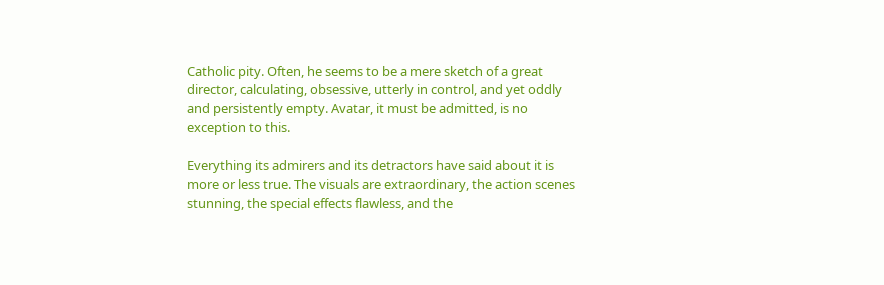Catholic pity. Often, he seems to be a mere sketch of a great director, calculating, obsessive, utterly in control, and yet oddly and persistently empty. Avatar, it must be admitted, is no exception to this.

Everything its admirers and its detractors have said about it is more or less true. The visuals are extraordinary, the action scenes stunning, the special effects flawless, and the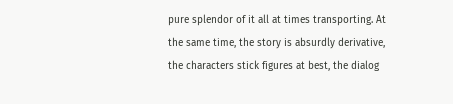pure splendor of it all at times transporting. At the same time, the story is absurdly derivative, the characters stick figures at best, the dialog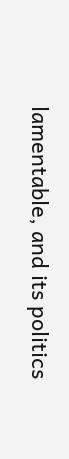lamentable, and its politics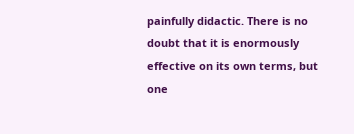painfully didactic. There is no doubt that it is enormously effective on its own terms, but one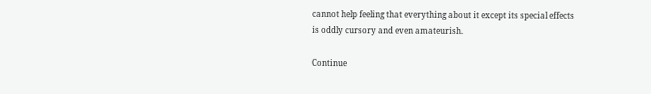cannot help feeling that everything about it except its special effects is oddly cursory and even amateurish.

Continue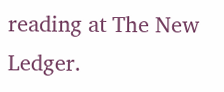reading at The New Ledger.